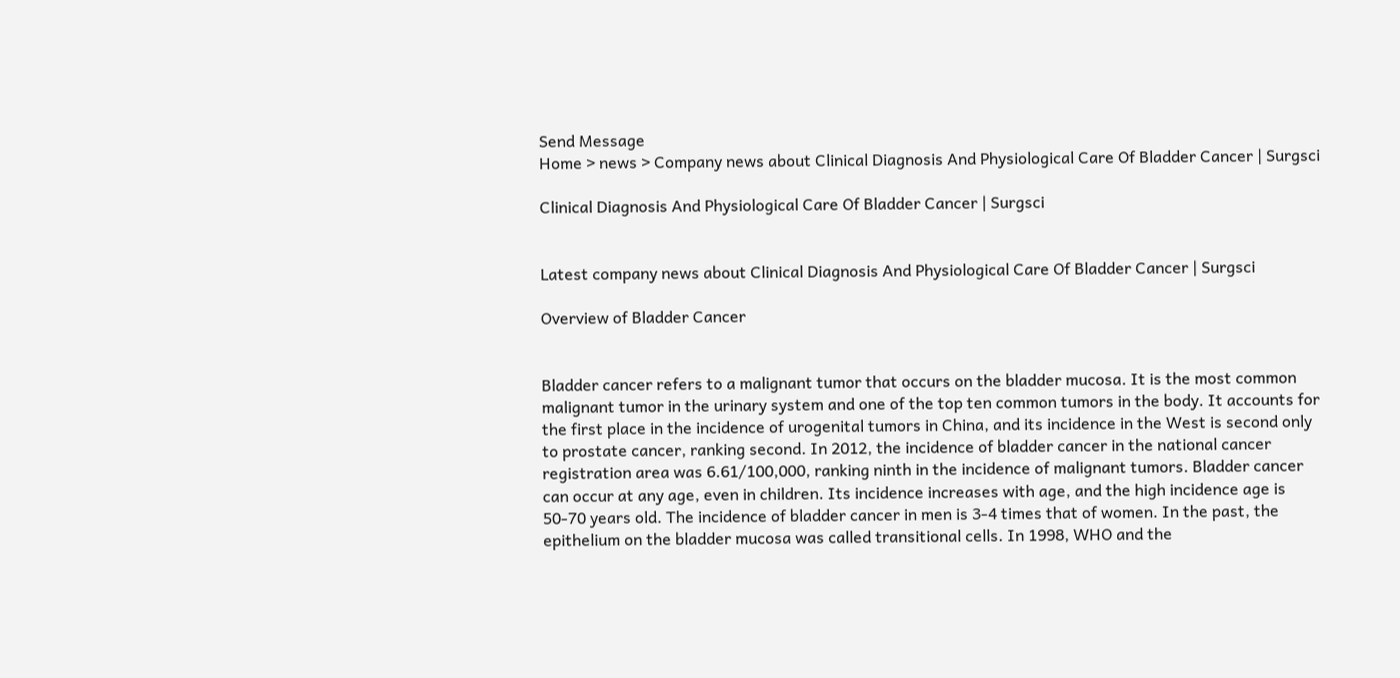Send Message
Home > news > Company news about Clinical Diagnosis And Physiological Care Of Bladder Cancer | Surgsci

Clinical Diagnosis And Physiological Care Of Bladder Cancer | Surgsci


Latest company news about Clinical Diagnosis And Physiological Care Of Bladder Cancer | Surgsci

Overview of Bladder Cancer


Bladder cancer refers to a malignant tumor that occurs on the bladder mucosa. It is the most common malignant tumor in the urinary system and one of the top ten common tumors in the body. It accounts for the first place in the incidence of urogenital tumors in China, and its incidence in the West is second only to prostate cancer, ranking second. In 2012, the incidence of bladder cancer in the national cancer registration area was 6.61/100,000, ranking ninth in the incidence of malignant tumors. Bladder cancer can occur at any age, even in children. Its incidence increases with age, and the high incidence age is 50-70 years old. The incidence of bladder cancer in men is 3-4 times that of women. In the past, the epithelium on the bladder mucosa was called transitional cells. In 1998, WHO and the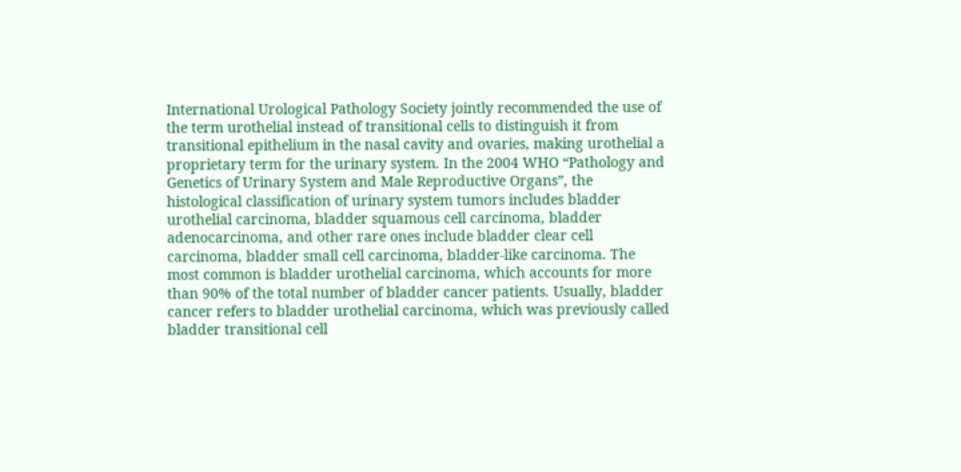International Urological Pathology Society jointly recommended the use of the term urothelial instead of transitional cells to distinguish it from transitional epithelium in the nasal cavity and ovaries, making urothelial a proprietary term for the urinary system. In the 2004 WHO “Pathology and Genetics of Urinary System and Male Reproductive Organs”, the histological classification of urinary system tumors includes bladder urothelial carcinoma, bladder squamous cell carcinoma, bladder adenocarcinoma, and other rare ones include bladder clear cell carcinoma, bladder small cell carcinoma, bladder-like carcinoma. The most common is bladder urothelial carcinoma, which accounts for more than 90% of the total number of bladder cancer patients. Usually, bladder cancer refers to bladder urothelial carcinoma, which was previously called bladder transitional cell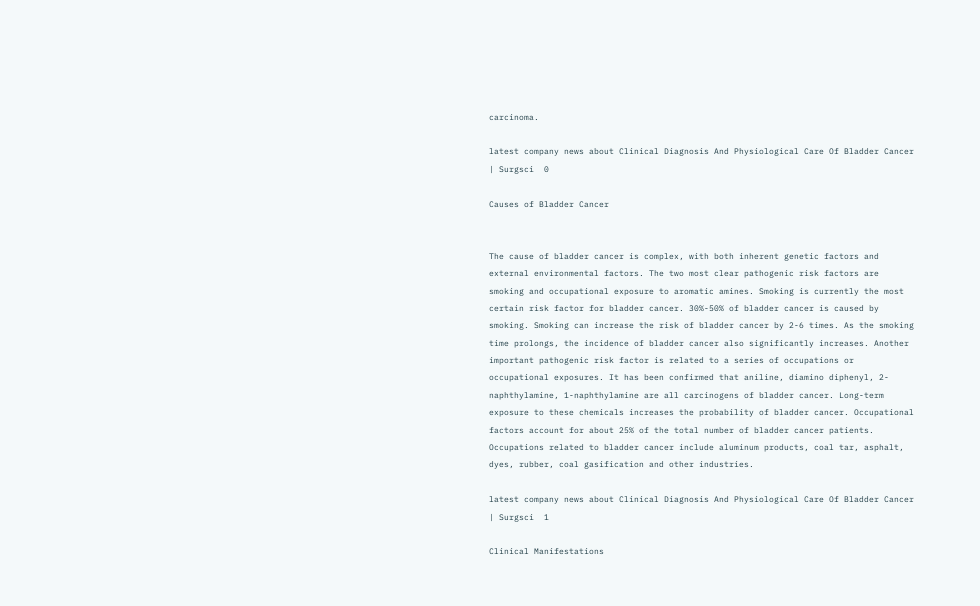carcinoma.

latest company news about Clinical Diagnosis And Physiological Care Of Bladder Cancer | Surgsci  0

Causes of Bladder Cancer


The cause of bladder cancer is complex, with both inherent genetic factors and external environmental factors. The two most clear pathogenic risk factors are smoking and occupational exposure to aromatic amines. Smoking is currently the most certain risk factor for bladder cancer. 30%-50% of bladder cancer is caused by smoking. Smoking can increase the risk of bladder cancer by 2-6 times. As the smoking time prolongs, the incidence of bladder cancer also significantly increases. Another important pathogenic risk factor is related to a series of occupations or occupational exposures. It has been confirmed that aniline, diamino diphenyl, 2-naphthylamine, 1-naphthylamine are all carcinogens of bladder cancer. Long-term exposure to these chemicals increases the probability of bladder cancer. Occupational factors account for about 25% of the total number of bladder cancer patients. Occupations related to bladder cancer include aluminum products, coal tar, asphalt, dyes, rubber, coal gasification and other industries.

latest company news about Clinical Diagnosis And Physiological Care Of Bladder Cancer | Surgsci  1

Clinical Manifestations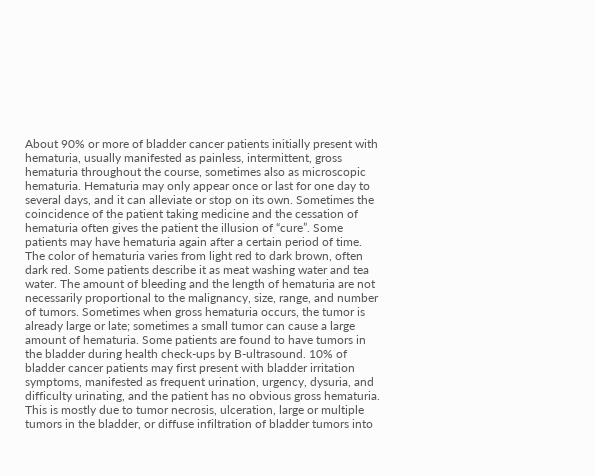About 90% or more of bladder cancer patients initially present with hematuria, usually manifested as painless, intermittent, gross hematuria throughout the course, sometimes also as microscopic hematuria. Hematuria may only appear once or last for one day to several days, and it can alleviate or stop on its own. Sometimes the coincidence of the patient taking medicine and the cessation of hematuria often gives the patient the illusion of “cure”. Some patients may have hematuria again after a certain period of time. The color of hematuria varies from light red to dark brown, often dark red. Some patients describe it as meat washing water and tea water. The amount of bleeding and the length of hematuria are not necessarily proportional to the malignancy, size, range, and number of tumors. Sometimes when gross hematuria occurs, the tumor is already large or late; sometimes a small tumor can cause a large amount of hematuria. Some patients are found to have tumors in the bladder during health check-ups by B-ultrasound. 10% of bladder cancer patients may first present with bladder irritation symptoms, manifested as frequent urination, urgency, dysuria, and difficulty urinating, and the patient has no obvious gross hematuria. This is mostly due to tumor necrosis, ulceration, large or multiple tumors in the bladder, or diffuse infiltration of bladder tumors into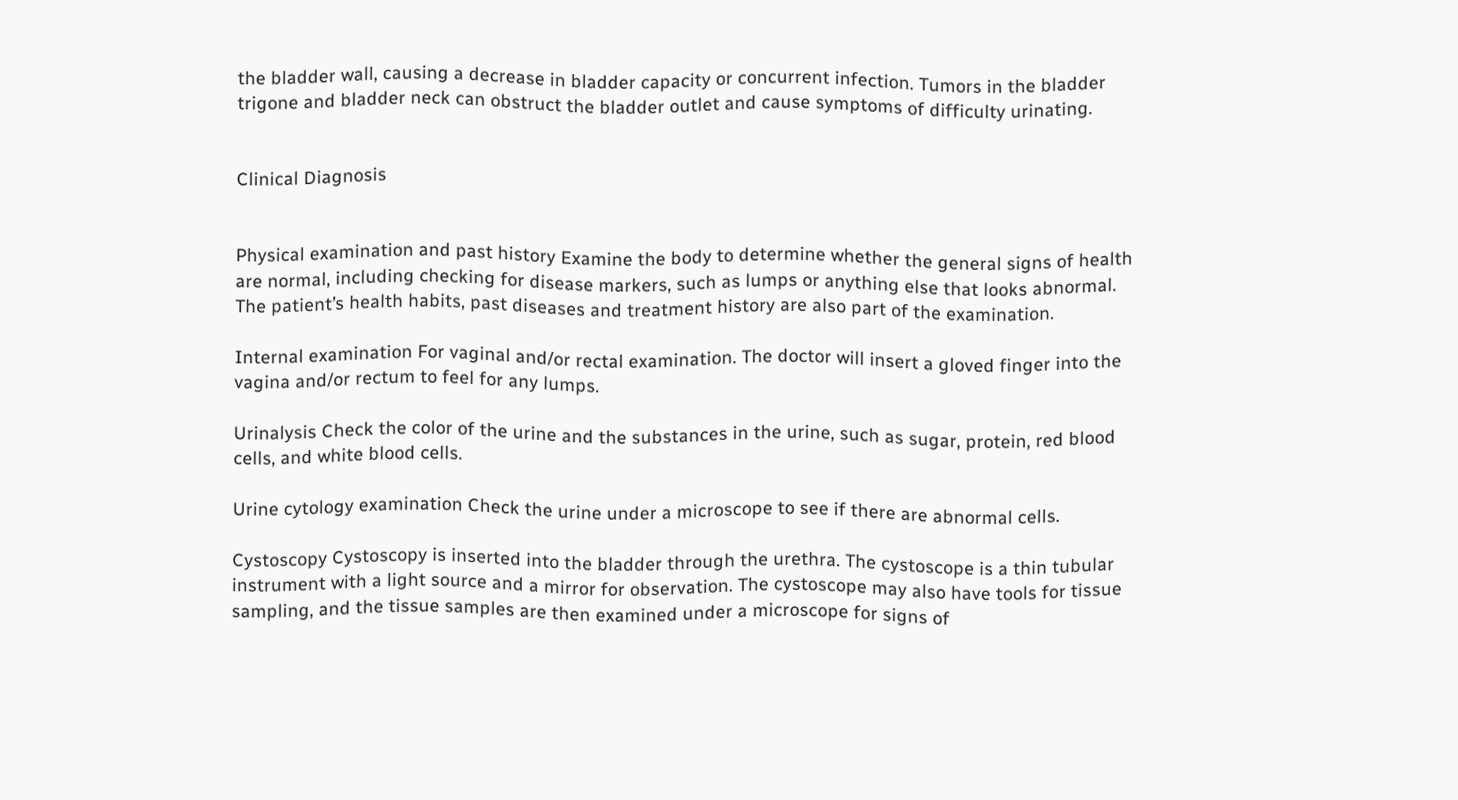the bladder wall, causing a decrease in bladder capacity or concurrent infection. Tumors in the bladder trigone and bladder neck can obstruct the bladder outlet and cause symptoms of difficulty urinating.


Clinical Diagnosis


Physical examination and past history Examine the body to determine whether the general signs of health are normal, including checking for disease markers, such as lumps or anything else that looks abnormal. The patient’s health habits, past diseases and treatment history are also part of the examination.

Internal examination For vaginal and/or rectal examination. The doctor will insert a gloved finger into the vagina and/or rectum to feel for any lumps.

Urinalysis Check the color of the urine and the substances in the urine, such as sugar, protein, red blood cells, and white blood cells.

Urine cytology examination Check the urine under a microscope to see if there are abnormal cells.

Cystoscopy Cystoscopy is inserted into the bladder through the urethra. The cystoscope is a thin tubular instrument with a light source and a mirror for observation. The cystoscope may also have tools for tissue sampling, and the tissue samples are then examined under a microscope for signs of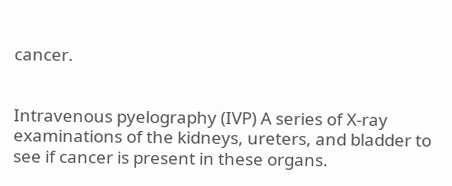cancer.


Intravenous pyelography (IVP) A series of X-ray examinations of the kidneys, ureters, and bladder to see if cancer is present in these organs.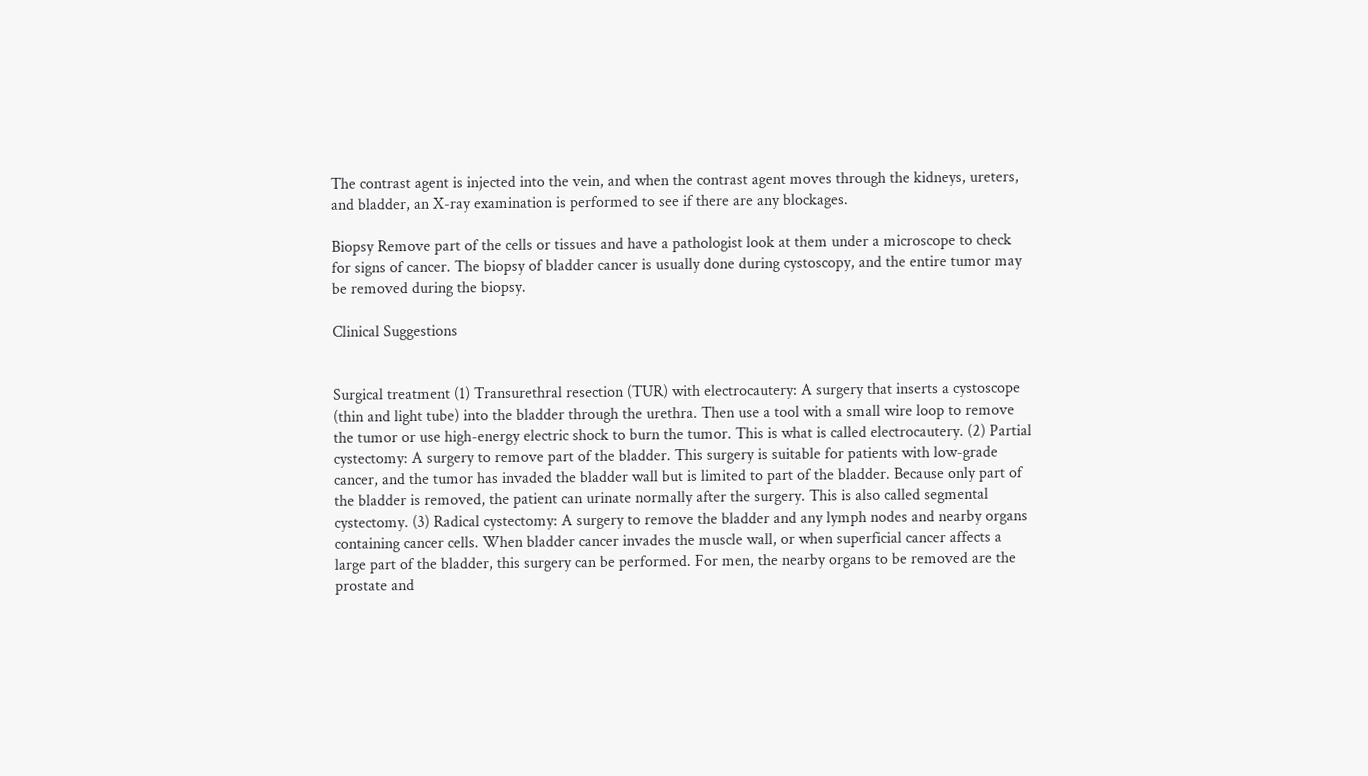The contrast agent is injected into the vein, and when the contrast agent moves through the kidneys, ureters, and bladder, an X-ray examination is performed to see if there are any blockages.

Biopsy Remove part of the cells or tissues and have a pathologist look at them under a microscope to check for signs of cancer. The biopsy of bladder cancer is usually done during cystoscopy, and the entire tumor may be removed during the biopsy.

Clinical Suggestions


Surgical treatment (1) Transurethral resection (TUR) with electrocautery: A surgery that inserts a cystoscope (thin and light tube) into the bladder through the urethra. Then use a tool with a small wire loop to remove the tumor or use high-energy electric shock to burn the tumor. This is what is called electrocautery. (2) Partial cystectomy: A surgery to remove part of the bladder. This surgery is suitable for patients with low-grade cancer, and the tumor has invaded the bladder wall but is limited to part of the bladder. Because only part of the bladder is removed, the patient can urinate normally after the surgery. This is also called segmental cystectomy. (3) Radical cystectomy: A surgery to remove the bladder and any lymph nodes and nearby organs containing cancer cells. When bladder cancer invades the muscle wall, or when superficial cancer affects a large part of the bladder, this surgery can be performed. For men, the nearby organs to be removed are the prostate and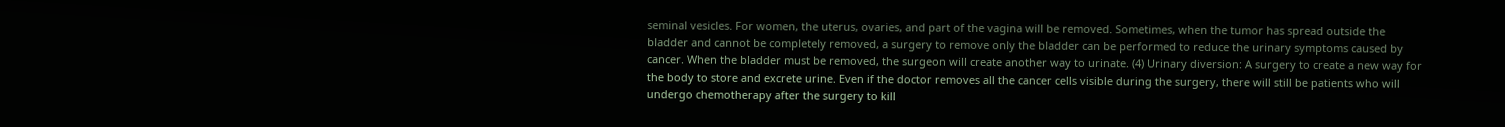seminal vesicles. For women, the uterus, ovaries, and part of the vagina will be removed. Sometimes, when the tumor has spread outside the bladder and cannot be completely removed, a surgery to remove only the bladder can be performed to reduce the urinary symptoms caused by cancer. When the bladder must be removed, the surgeon will create another way to urinate. (4) Urinary diversion: A surgery to create a new way for the body to store and excrete urine. Even if the doctor removes all the cancer cells visible during the surgery, there will still be patients who will undergo chemotherapy after the surgery to kill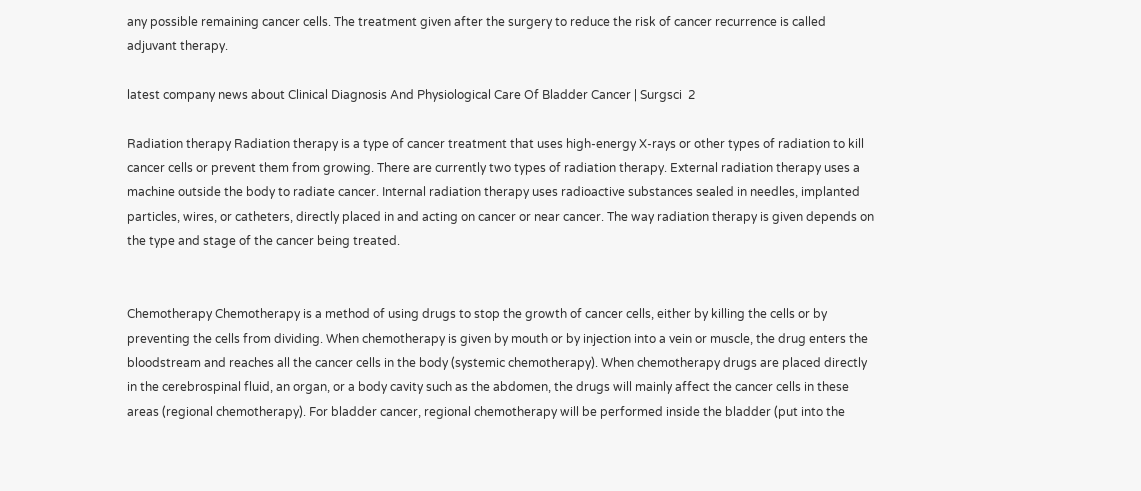any possible remaining cancer cells. The treatment given after the surgery to reduce the risk of cancer recurrence is called adjuvant therapy.

latest company news about Clinical Diagnosis And Physiological Care Of Bladder Cancer | Surgsci  2

Radiation therapy Radiation therapy is a type of cancer treatment that uses high-energy X-rays or other types of radiation to kill cancer cells or prevent them from growing. There are currently two types of radiation therapy. External radiation therapy uses a machine outside the body to radiate cancer. Internal radiation therapy uses radioactive substances sealed in needles, implanted particles, wires, or catheters, directly placed in and acting on cancer or near cancer. The way radiation therapy is given depends on the type and stage of the cancer being treated.


Chemotherapy Chemotherapy is a method of using drugs to stop the growth of cancer cells, either by killing the cells or by preventing the cells from dividing. When chemotherapy is given by mouth or by injection into a vein or muscle, the drug enters the bloodstream and reaches all the cancer cells in the body (systemic chemotherapy). When chemotherapy drugs are placed directly in the cerebrospinal fluid, an organ, or a body cavity such as the abdomen, the drugs will mainly affect the cancer cells in these areas (regional chemotherapy). For bladder cancer, regional chemotherapy will be performed inside the bladder (put into the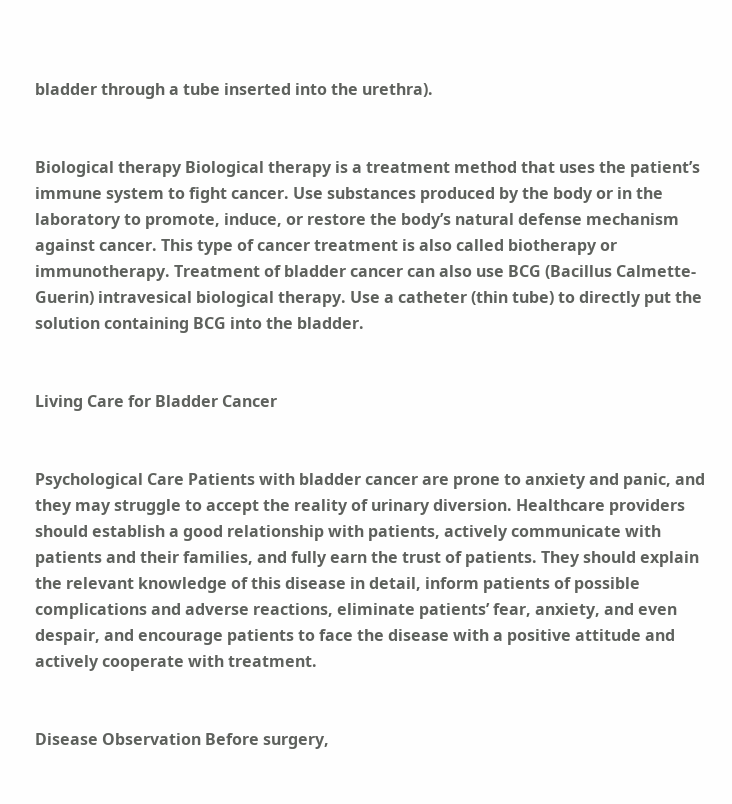bladder through a tube inserted into the urethra).


Biological therapy Biological therapy is a treatment method that uses the patient’s immune system to fight cancer. Use substances produced by the body or in the laboratory to promote, induce, or restore the body’s natural defense mechanism against cancer. This type of cancer treatment is also called biotherapy or immunotherapy. Treatment of bladder cancer can also use BCG (Bacillus Calmette-Guerin) intravesical biological therapy. Use a catheter (thin tube) to directly put the solution containing BCG into the bladder.


Living Care for Bladder Cancer


Psychological Care Patients with bladder cancer are prone to anxiety and panic, and they may struggle to accept the reality of urinary diversion. Healthcare providers should establish a good relationship with patients, actively communicate with patients and their families, and fully earn the trust of patients. They should explain the relevant knowledge of this disease in detail, inform patients of possible complications and adverse reactions, eliminate patients’ fear, anxiety, and even despair, and encourage patients to face the disease with a positive attitude and actively cooperate with treatment.


Disease Observation Before surgery,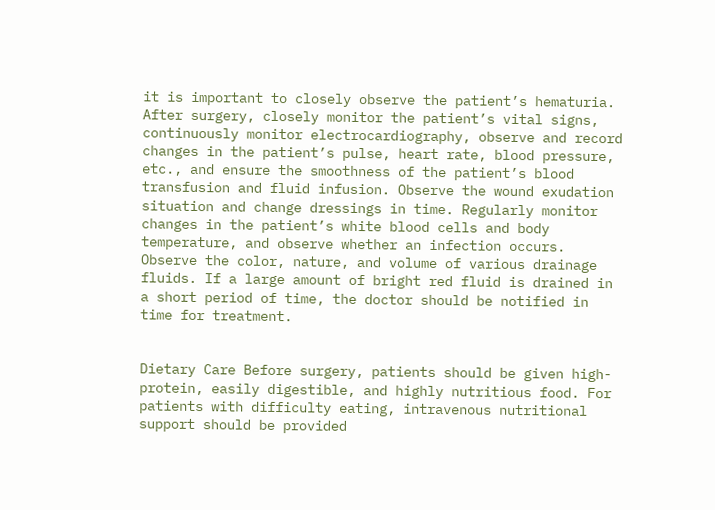it is important to closely observe the patient’s hematuria. After surgery, closely monitor the patient’s vital signs, continuously monitor electrocardiography, observe and record changes in the patient’s pulse, heart rate, blood pressure, etc., and ensure the smoothness of the patient’s blood transfusion and fluid infusion. Observe the wound exudation situation and change dressings in time. Regularly monitor changes in the patient’s white blood cells and body temperature, and observe whether an infection occurs. Observe the color, nature, and volume of various drainage fluids. If a large amount of bright red fluid is drained in a short period of time, the doctor should be notified in time for treatment.


Dietary Care Before surgery, patients should be given high-protein, easily digestible, and highly nutritious food. For patients with difficulty eating, intravenous nutritional support should be provided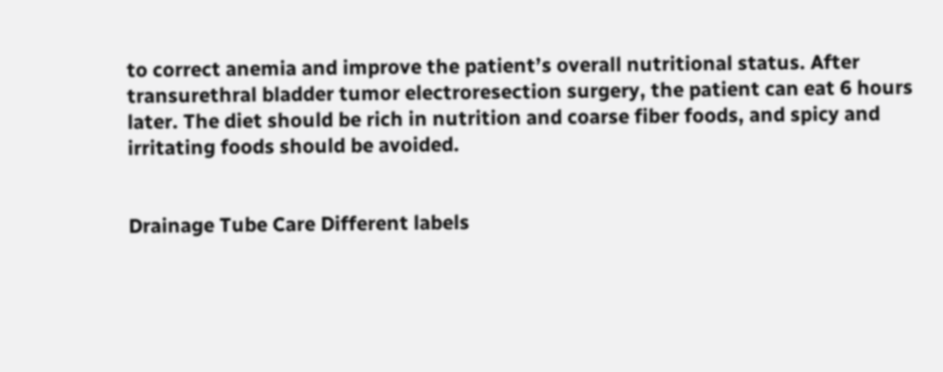to correct anemia and improve the patient’s overall nutritional status. After transurethral bladder tumor electroresection surgery, the patient can eat 6 hours later. The diet should be rich in nutrition and coarse fiber foods, and spicy and irritating foods should be avoided.


Drainage Tube Care Different labels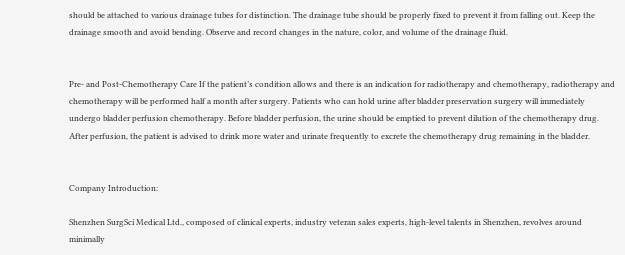should be attached to various drainage tubes for distinction. The drainage tube should be properly fixed to prevent it from falling out. Keep the drainage smooth and avoid bending. Observe and record changes in the nature, color, and volume of the drainage fluid.


Pre- and Post-Chemotherapy Care If the patient’s condition allows and there is an indication for radiotherapy and chemotherapy, radiotherapy and chemotherapy will be performed half a month after surgery. Patients who can hold urine after bladder preservation surgery will immediately undergo bladder perfusion chemotherapy. Before bladder perfusion, the urine should be emptied to prevent dilution of the chemotherapy drug. After perfusion, the patient is advised to drink more water and urinate frequently to excrete the chemotherapy drug remaining in the bladder.


Company Introduction:

Shenzhen SurgSci Medical Ltd., composed of clinical experts, industry veteran sales experts, high-level talents in Shenzhen, revolves around minimally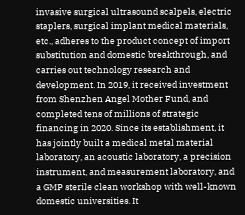invasive surgical ultrasound scalpels, electric staplers, surgical implant medical materials, etc., adheres to the product concept of import substitution and domestic breakthrough, and carries out technology research and development. In 2019, it received investment from Shenzhen Angel Mother Fund, and completed tens of millions of strategic financing in 2020. Since its establishment, it has jointly built a medical metal material laboratory, an acoustic laboratory, a precision instrument, and measurement laboratory, and a GMP sterile clean workshop with well-known domestic universities. It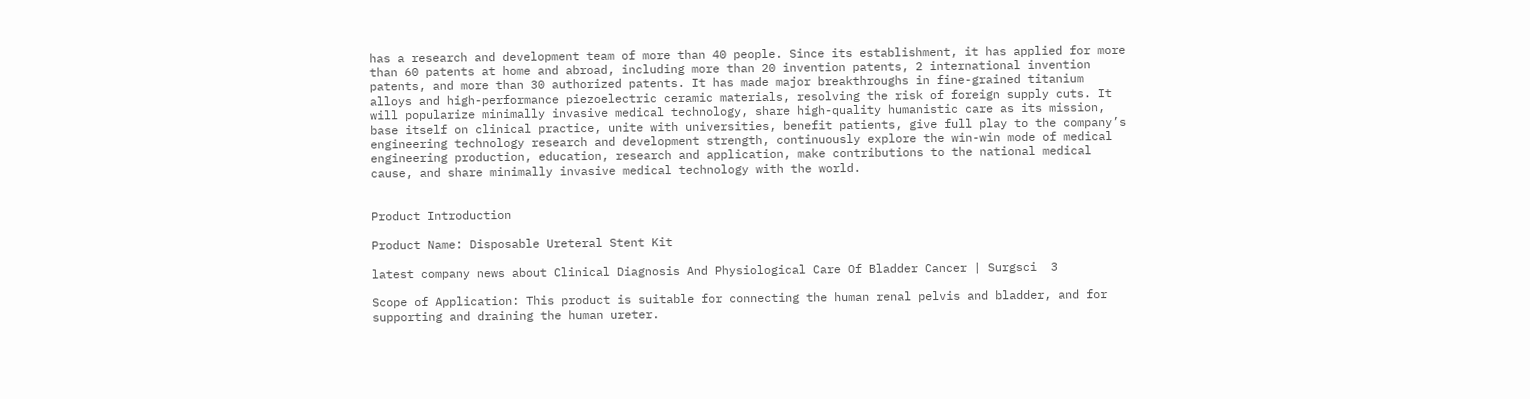has a research and development team of more than 40 people. Since its establishment, it has applied for more than 60 patents at home and abroad, including more than 20 invention patents, 2 international invention patents, and more than 30 authorized patents. It has made major breakthroughs in fine-grained titanium alloys and high-performance piezoelectric ceramic materials, resolving the risk of foreign supply cuts. It will popularize minimally invasive medical technology, share high-quality humanistic care as its mission, base itself on clinical practice, unite with universities, benefit patients, give full play to the company’s engineering technology research and development strength, continuously explore the win-win mode of medical engineering production, education, research and application, make contributions to the national medical cause, and share minimally invasive medical technology with the world.


Product Introduction

Product Name: Disposable Ureteral Stent Kit

latest company news about Clinical Diagnosis And Physiological Care Of Bladder Cancer | Surgsci  3

Scope of Application: This product is suitable for connecting the human renal pelvis and bladder, and for supporting and draining the human ureter.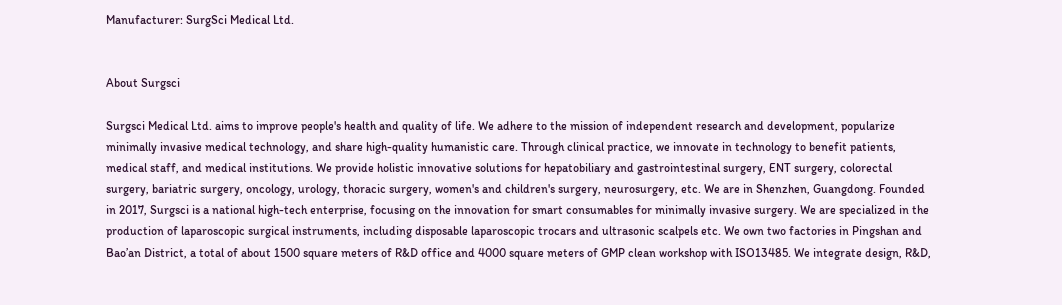Manufacturer: SurgSci Medical Ltd.


About Surgsci

Surgsci Medical Ltd. aims to improve people's health and quality of life. We adhere to the mission of independent research and development, popularize minimally invasive medical technology, and share high-quality humanistic care. Through clinical practice, we innovate in technology to benefit patients, medical staff, and medical institutions. We provide holistic innovative solutions for hepatobiliary and gastrointestinal surgery, ENT surgery, colorectal surgery, bariatric surgery, oncology, urology, thoracic surgery, women's and children's surgery, neurosurgery, etc. We are in Shenzhen, Guangdong. Founded in 2017, Surgsci is a national high-tech enterprise, focusing on the innovation for smart consumables for minimally invasive surgery. We are specialized in the production of laparoscopic surgical instruments, including disposable laparoscopic trocars and ultrasonic scalpels etc. We own two factories in Pingshan and Bao’an District, a total of about 1500 square meters of R&D office and 4000 square meters of GMP clean workshop with ISO13485. We integrate design, R&D,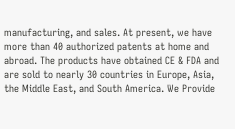manufacturing, and sales. At present, we have more than 40 authorized patents at home and abroad. The products have obtained CE & FDA and are sold to nearly 30 countries in Europe, Asia, the Middle East, and South America. We Provide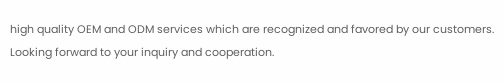high quality OEM and ODM services which are recognized and favored by our customers. Looking forward to your inquiry and cooperation.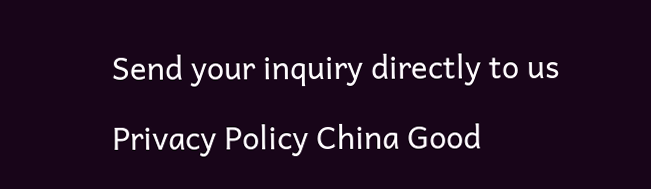Send your inquiry directly to us

Privacy Policy China Good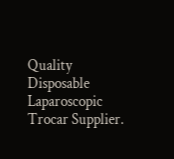Quality Disposable Laparoscopic Trocar Supplier.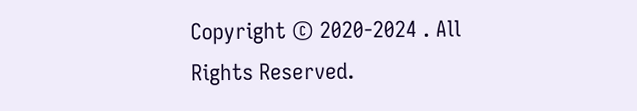Copyright © 2020-2024 . All Rights Reserved.